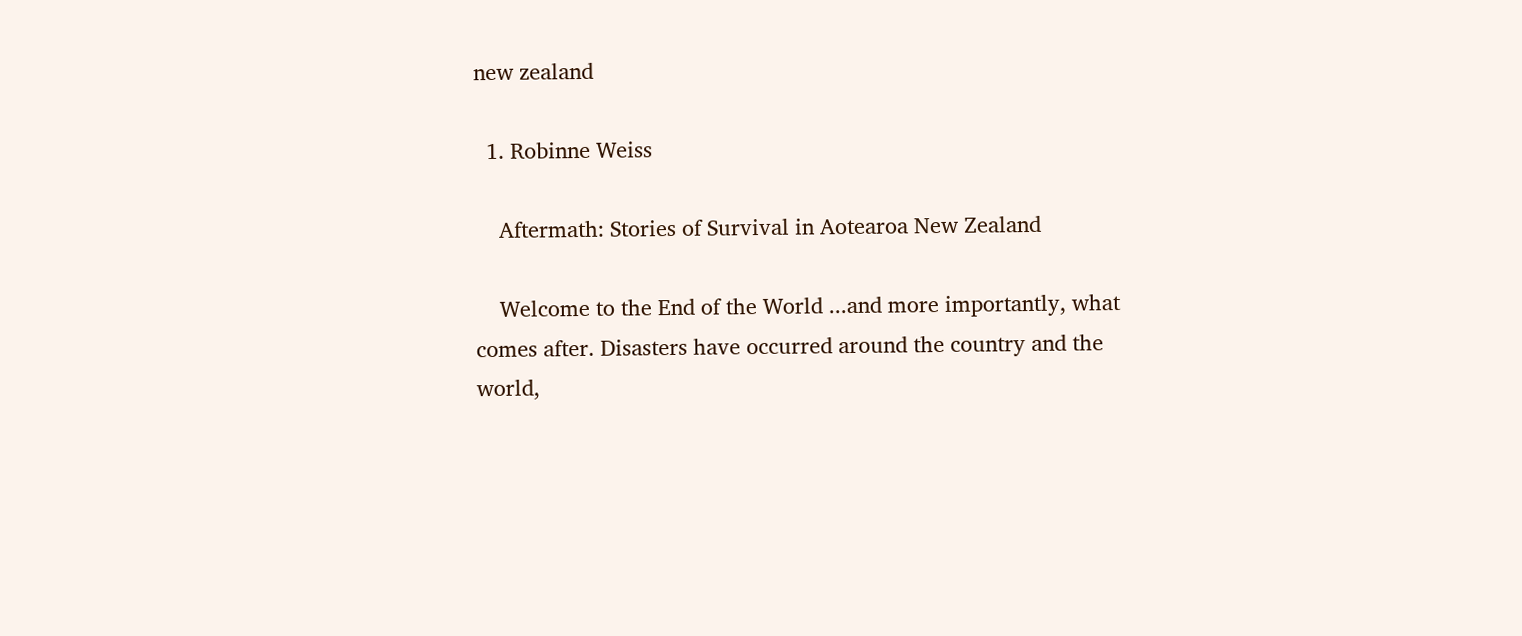new zealand

  1. Robinne Weiss

    Aftermath: Stories of Survival in Aotearoa New Zealand

    Welcome to the End of the World ...and more importantly, what comes after. Disasters have occurred around the country and the world,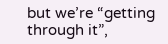but we’re “getting through it”,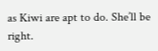as Kiwi are apt to do. She’ll be right.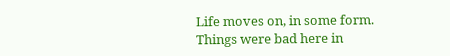Life moves on, in some form. Things were bad here in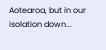Aotearoa, but in our isolation down...